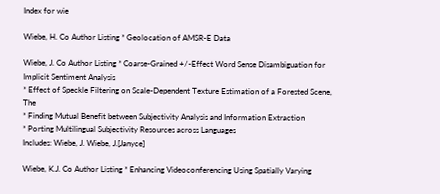Index for wie

Wiebe, H. Co Author Listing * Geolocation of AMSR-E Data

Wiebe, J. Co Author Listing * Coarse-Grained +/-Effect Word Sense Disambiguation for Implicit Sentiment Analysis
* Effect of Speckle Filtering on Scale-Dependent Texture Estimation of a Forested Scene, The
* Finding Mutual Benefit between Subjectivity Analysis and Information Extraction
* Porting Multilingual Subjectivity Resources across Languages
Includes: Wiebe, J. Wiebe, J.[Janyce]

Wiebe, K.J. Co Author Listing * Enhancing Videoconferencing Using Spatially Varying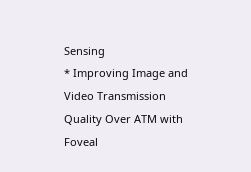Sensing
* Improving Image and Video Transmission Quality Over ATM with Foveal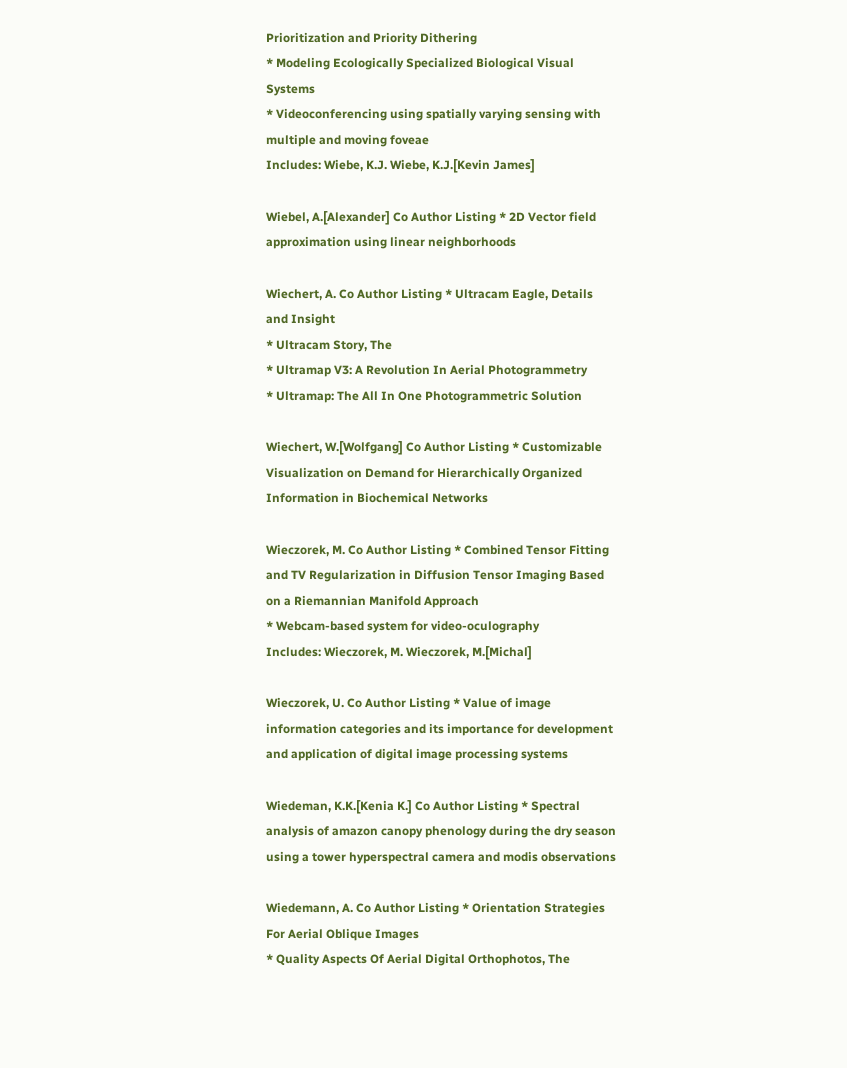Prioritization and Priority Dithering
* Modeling Ecologically Specialized Biological Visual Systems
* Videoconferencing using spatially varying sensing with multiple and moving foveae
Includes: Wiebe, K.J. Wiebe, K.J.[Kevin James]

Wiebel, A.[Alexander] Co Author Listing * 2D Vector field approximation using linear neighborhoods

Wiechert, A. Co Author Listing * Ultracam Eagle, Details and Insight
* Ultracam Story, The
* Ultramap V3: A Revolution In Aerial Photogrammetry
* Ultramap: The All In One Photogrammetric Solution

Wiechert, W.[Wolfgang] Co Author Listing * Customizable Visualization on Demand for Hierarchically Organized Information in Biochemical Networks

Wieczorek, M. Co Author Listing * Combined Tensor Fitting and TV Regularization in Diffusion Tensor Imaging Based on a Riemannian Manifold Approach
* Webcam-based system for video-oculography
Includes: Wieczorek, M. Wieczorek, M.[Michal]

Wieczorek, U. Co Author Listing * Value of image information categories and its importance for development and application of digital image processing systems

Wiedeman, K.K.[Kenia K.] Co Author Listing * Spectral analysis of amazon canopy phenology during the dry season using a tower hyperspectral camera and modis observations

Wiedemann, A. Co Author Listing * Orientation Strategies For Aerial Oblique Images
* Quality Aspects Of Aerial Digital Orthophotos, The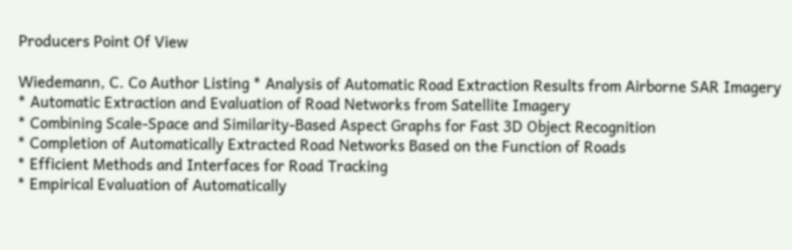Producers Point Of View

Wiedemann, C. Co Author Listing * Analysis of Automatic Road Extraction Results from Airborne SAR Imagery
* Automatic Extraction and Evaluation of Road Networks from Satellite Imagery
* Combining Scale-Space and Similarity-Based Aspect Graphs for Fast 3D Object Recognition
* Completion of Automatically Extracted Road Networks Based on the Function of Roads
* Efficient Methods and Interfaces for Road Tracking
* Empirical Evaluation of Automatically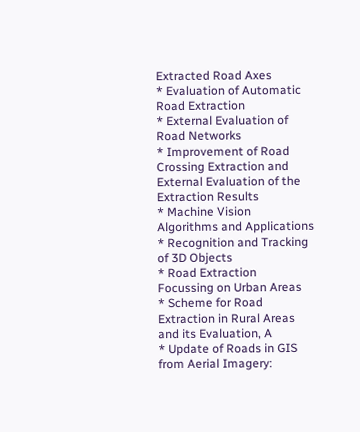Extracted Road Axes
* Evaluation of Automatic Road Extraction
* External Evaluation of Road Networks
* Improvement of Road Crossing Extraction and External Evaluation of the Extraction Results
* Machine Vision Algorithms and Applications
* Recognition and Tracking of 3D Objects
* Road Extraction Focussing on Urban Areas
* Scheme for Road Extraction in Rural Areas and its Evaluation, A
* Update of Roads in GIS from Aerial Imagery: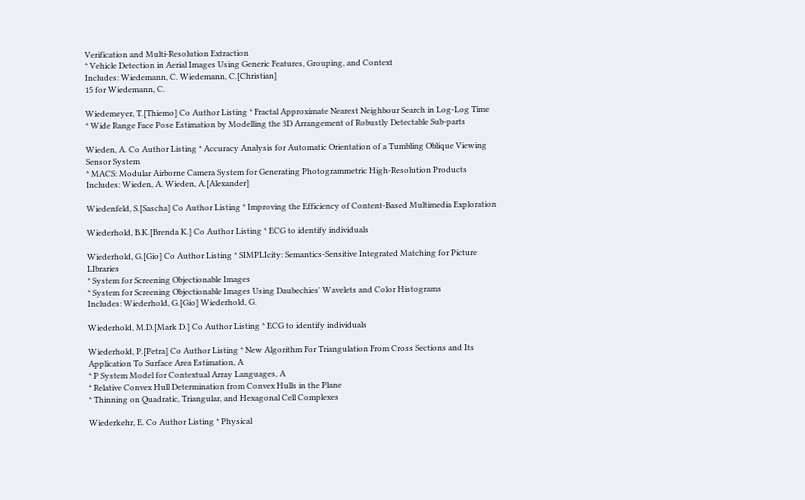Verification and Multi-Resolution Extraction
* Vehicle Detection in Aerial Images Using Generic Features, Grouping, and Context
Includes: Wiedemann, C. Wiedemann, C.[Christian]
15 for Wiedemann, C.

Wiedemeyer, T.[Thiemo] Co Author Listing * Fractal Approximate Nearest Neighbour Search in Log-Log Time
* Wide Range Face Pose Estimation by Modelling the 3D Arrangement of Robustly Detectable Sub-parts

Wieden, A. Co Author Listing * Accuracy Analysis for Automatic Orientation of a Tumbling Oblique Viewing Sensor System
* MACS: Modular Airborne Camera System for Generating Photogrammetric High-Resolution Products
Includes: Wieden, A. Wieden, A.[Alexander]

Wiedenfeld, S.[Sascha] Co Author Listing * Improving the Efficiency of Content-Based Multimedia Exploration

Wiederhold, B.K.[Brenda K.] Co Author Listing * ECG to identify individuals

Wiederhold, G.[Gio] Co Author Listing * SIMPLIcity: Semantics-Sensitive Integrated Matching for Picture LIbraries
* System for Screening Objectionable Images
* System for Screening Objectionable Images Using Daubechies' Wavelets and Color Histograms
Includes: Wiederhold, G.[Gio] Wiederhold, G.

Wiederhold, M.D.[Mark D.] Co Author Listing * ECG to identify individuals

Wiederhold, P.[Petra] Co Author Listing * New Algorithm For Triangulation From Cross Sections and Its Application To Surface Area Estimation, A
* P System Model for Contextual Array Languages, A
* Relative Convex Hull Determination from Convex Hulls in the Plane
* Thinning on Quadratic, Triangular, and Hexagonal Cell Complexes

Wiederkehr, E. Co Author Listing * Physical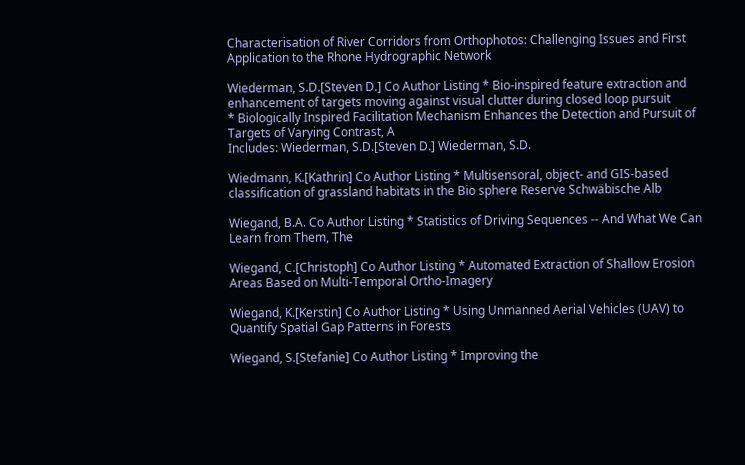Characterisation of River Corridors from Orthophotos: Challenging Issues and First Application to the Rhone Hydrographic Network

Wiederman, S.D.[Steven D.] Co Author Listing * Bio-inspired feature extraction and enhancement of targets moving against visual clutter during closed loop pursuit
* Biologically Inspired Facilitation Mechanism Enhances the Detection and Pursuit of Targets of Varying Contrast, A
Includes: Wiederman, S.D.[Steven D.] Wiederman, S.D.

Wiedmann, K.[Kathrin] Co Author Listing * Multisensoral, object- and GIS-based classification of grassland habitats in the Bio sphere Reserve Schwäbische Alb

Wiegand, B.A. Co Author Listing * Statistics of Driving Sequences -- And What We Can Learn from Them, The

Wiegand, C.[Christoph] Co Author Listing * Automated Extraction of Shallow Erosion Areas Based on Multi-Temporal Ortho-Imagery

Wiegand, K.[Kerstin] Co Author Listing * Using Unmanned Aerial Vehicles (UAV) to Quantify Spatial Gap Patterns in Forests

Wiegand, S.[Stefanie] Co Author Listing * Improving the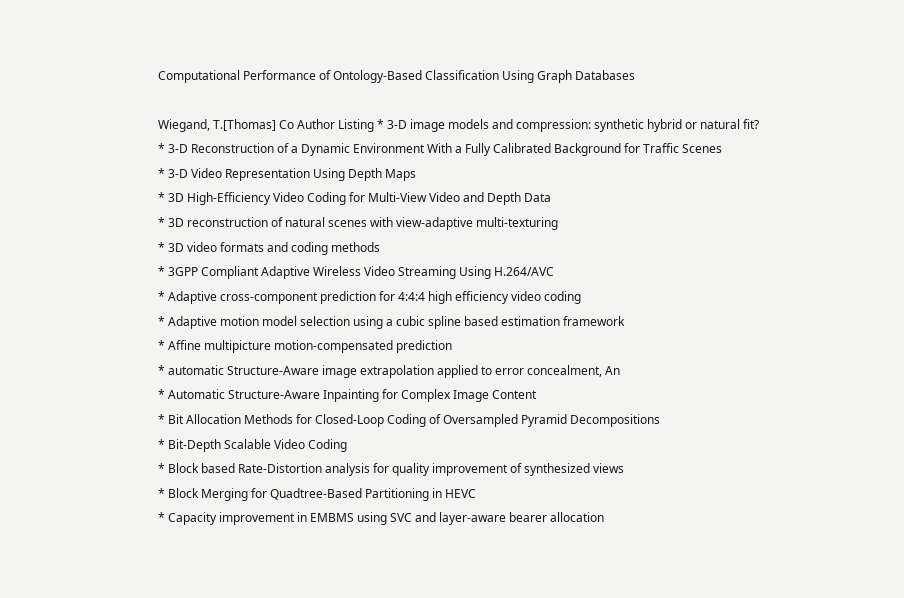Computational Performance of Ontology-Based Classification Using Graph Databases

Wiegand, T.[Thomas] Co Author Listing * 3-D image models and compression: synthetic hybrid or natural fit?
* 3-D Reconstruction of a Dynamic Environment With a Fully Calibrated Background for Traffic Scenes
* 3-D Video Representation Using Depth Maps
* 3D High-Efficiency Video Coding for Multi-View Video and Depth Data
* 3D reconstruction of natural scenes with view-adaptive multi-texturing
* 3D video formats and coding methods
* 3GPP Compliant Adaptive Wireless Video Streaming Using H.264/AVC
* Adaptive cross-component prediction for 4:4:4 high efficiency video coding
* Adaptive motion model selection using a cubic spline based estimation framework
* Affine multipicture motion-compensated prediction
* automatic Structure-Aware image extrapolation applied to error concealment, An
* Automatic Structure-Aware Inpainting for Complex Image Content
* Bit Allocation Methods for Closed-Loop Coding of Oversampled Pyramid Decompositions
* Bit-Depth Scalable Video Coding
* Block based Rate-Distortion analysis for quality improvement of synthesized views
* Block Merging for Quadtree-Based Partitioning in HEVC
* Capacity improvement in EMBMS using SVC and layer-aware bearer allocation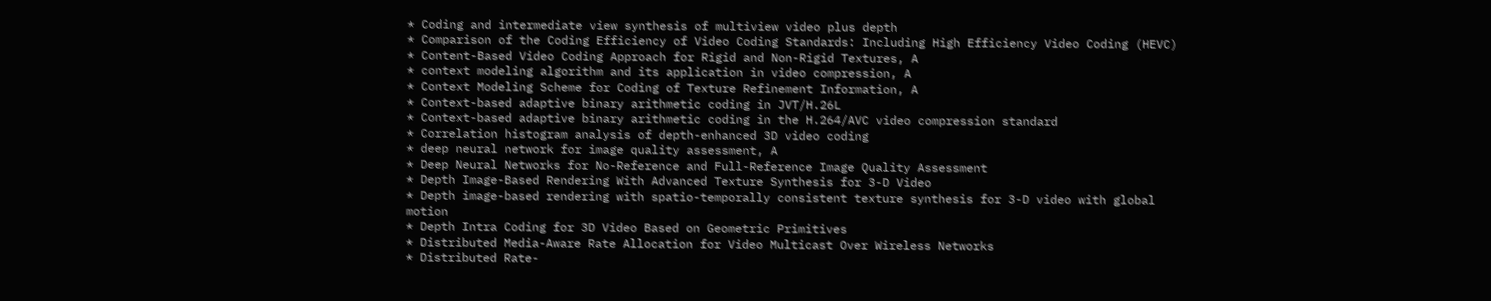* Coding and intermediate view synthesis of multiview video plus depth
* Comparison of the Coding Efficiency of Video Coding Standards: Including High Efficiency Video Coding (HEVC)
* Content-Based Video Coding Approach for Rigid and Non-Rigid Textures, A
* context modeling algorithm and its application in video compression, A
* Context Modeling Scheme for Coding of Texture Refinement Information, A
* Context-based adaptive binary arithmetic coding in JVT/H.26L
* Context-based adaptive binary arithmetic coding in the H.264/AVC video compression standard
* Correlation histogram analysis of depth-enhanced 3D video coding
* deep neural network for image quality assessment, A
* Deep Neural Networks for No-Reference and Full-Reference Image Quality Assessment
* Depth Image-Based Rendering With Advanced Texture Synthesis for 3-D Video
* Depth image-based rendering with spatio-temporally consistent texture synthesis for 3-D video with global motion
* Depth Intra Coding for 3D Video Based on Geometric Primitives
* Distributed Media-Aware Rate Allocation for Video Multicast Over Wireless Networks
* Distributed Rate-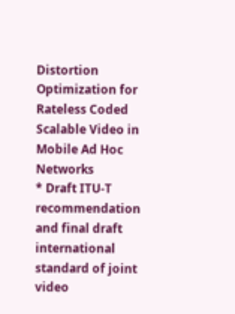Distortion Optimization for Rateless Coded Scalable Video in Mobile Ad Hoc Networks
* Draft ITU-T recommendation and final draft international standard of joint video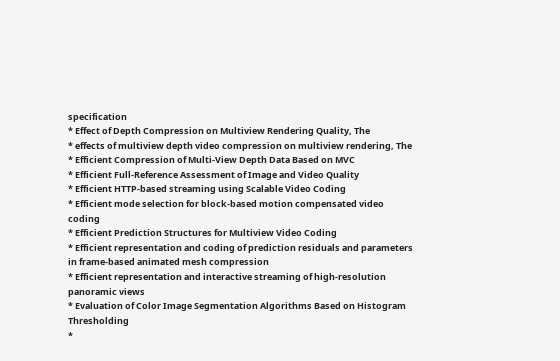specification
* Effect of Depth Compression on Multiview Rendering Quality, The
* effects of multiview depth video compression on multiview rendering, The
* Efficient Compression of Multi-View Depth Data Based on MVC
* Efficient Full-Reference Assessment of Image and Video Quality
* Efficient HTTP-based streaming using Scalable Video Coding
* Efficient mode selection for block-based motion compensated video coding
* Efficient Prediction Structures for Multiview Video Coding
* Efficient representation and coding of prediction residuals and parameters in frame-based animated mesh compression
* Efficient representation and interactive streaming of high-resolution panoramic views
* Evaluation of Color Image Segmentation Algorithms Based on Histogram Thresholding
*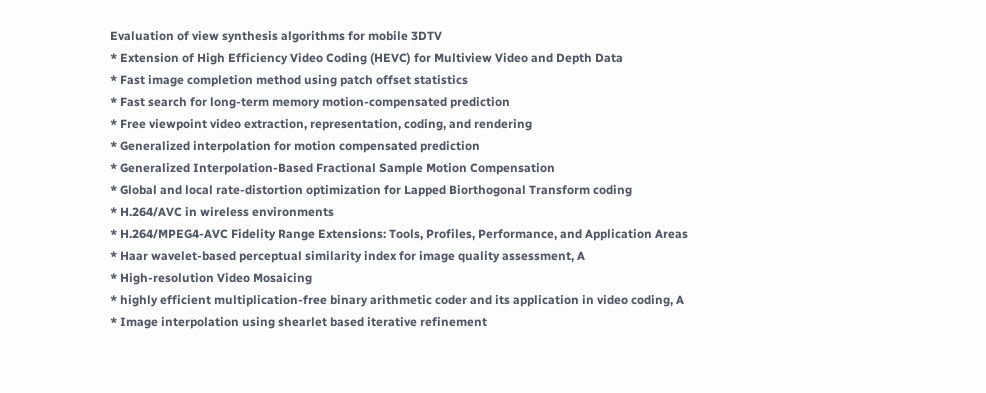Evaluation of view synthesis algorithms for mobile 3DTV
* Extension of High Efficiency Video Coding (HEVC) for Multiview Video and Depth Data
* Fast image completion method using patch offset statistics
* Fast search for long-term memory motion-compensated prediction
* Free viewpoint video extraction, representation, coding, and rendering
* Generalized interpolation for motion compensated prediction
* Generalized Interpolation-Based Fractional Sample Motion Compensation
* Global and local rate-distortion optimization for Lapped Biorthogonal Transform coding
* H.264/AVC in wireless environments
* H.264/MPEG4-AVC Fidelity Range Extensions: Tools, Profiles, Performance, and Application Areas
* Haar wavelet-based perceptual similarity index for image quality assessment, A
* High-resolution Video Mosaicing
* highly efficient multiplication-free binary arithmetic coder and its application in video coding, A
* Image interpolation using shearlet based iterative refinement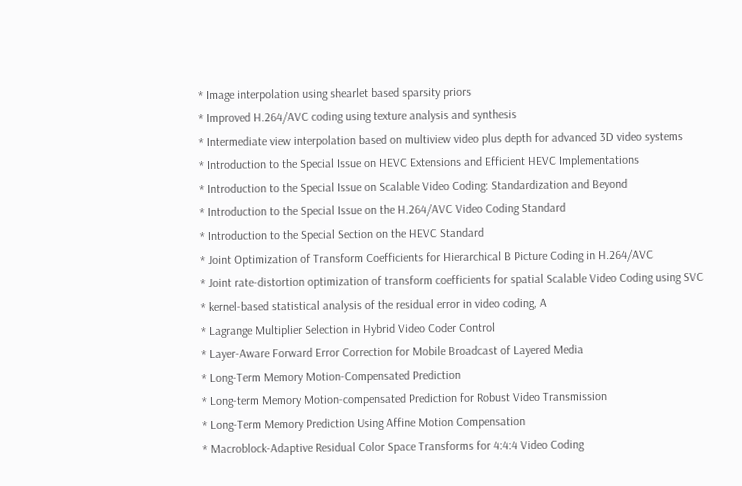* Image interpolation using shearlet based sparsity priors
* Improved H.264/AVC coding using texture analysis and synthesis
* Intermediate view interpolation based on multiview video plus depth for advanced 3D video systems
* Introduction to the Special Issue on HEVC Extensions and Efficient HEVC Implementations
* Introduction to the Special Issue on Scalable Video Coding: Standardization and Beyond
* Introduction to the Special Issue on the H.264/AVC Video Coding Standard
* Introduction to the Special Section on the HEVC Standard
* Joint Optimization of Transform Coefficients for Hierarchical B Picture Coding in H.264/AVC
* Joint rate-distortion optimization of transform coefficients for spatial Scalable Video Coding using SVC
* kernel-based statistical analysis of the residual error in video coding, A
* Lagrange Multiplier Selection in Hybrid Video Coder Control
* Layer-Aware Forward Error Correction for Mobile Broadcast of Layered Media
* Long-Term Memory Motion-Compensated Prediction
* Long-term Memory Motion-compensated Prediction for Robust Video Transmission
* Long-Term Memory Prediction Using Affine Motion Compensation
* Macroblock-Adaptive Residual Color Space Transforms for 4:4:4 Video Coding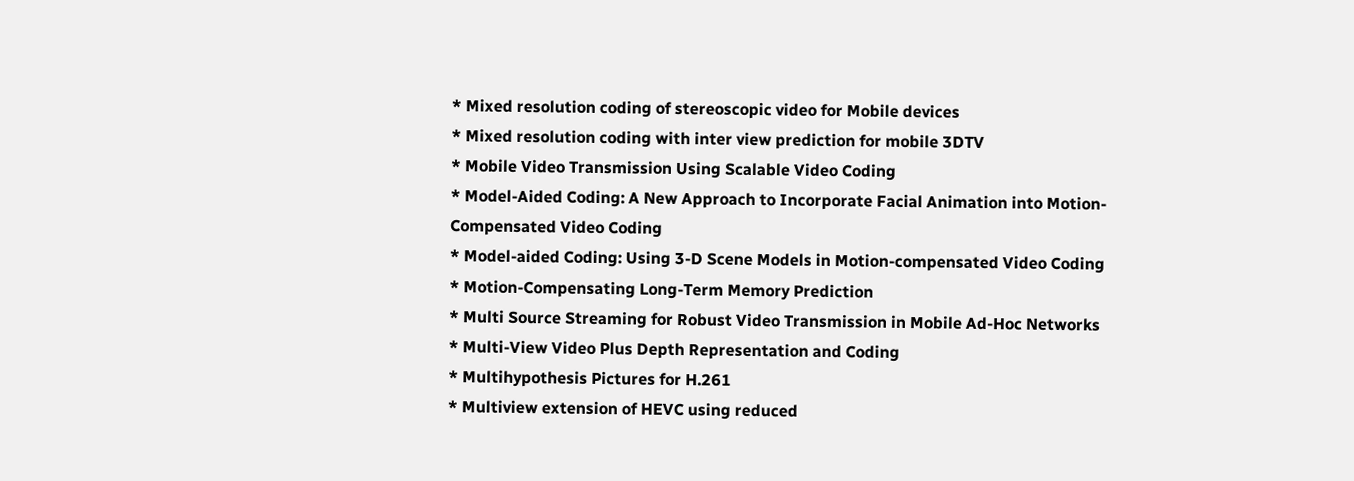* Mixed resolution coding of stereoscopic video for Mobile devices
* Mixed resolution coding with inter view prediction for mobile 3DTV
* Mobile Video Transmission Using Scalable Video Coding
* Model-Aided Coding: A New Approach to Incorporate Facial Animation into Motion-Compensated Video Coding
* Model-aided Coding: Using 3-D Scene Models in Motion-compensated Video Coding
* Motion-Compensating Long-Term Memory Prediction
* Multi Source Streaming for Robust Video Transmission in Mobile Ad-Hoc Networks
* Multi-View Video Plus Depth Representation and Coding
* Multihypothesis Pictures for H.261
* Multiview extension of HEVC using reduced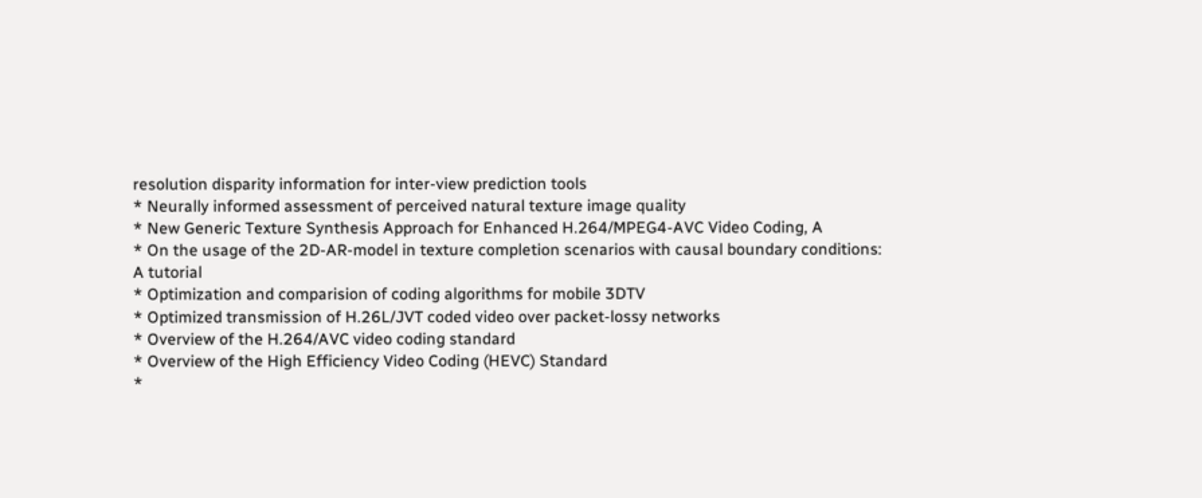resolution disparity information for inter-view prediction tools
* Neurally informed assessment of perceived natural texture image quality
* New Generic Texture Synthesis Approach for Enhanced H.264/MPEG4-AVC Video Coding, A
* On the usage of the 2D-AR-model in texture completion scenarios with causal boundary conditions: A tutorial
* Optimization and comparision of coding algorithms for mobile 3DTV
* Optimized transmission of H.26L/JVT coded video over packet-lossy networks
* Overview of the H.264/AVC video coding standard
* Overview of the High Efficiency Video Coding (HEVC) Standard
*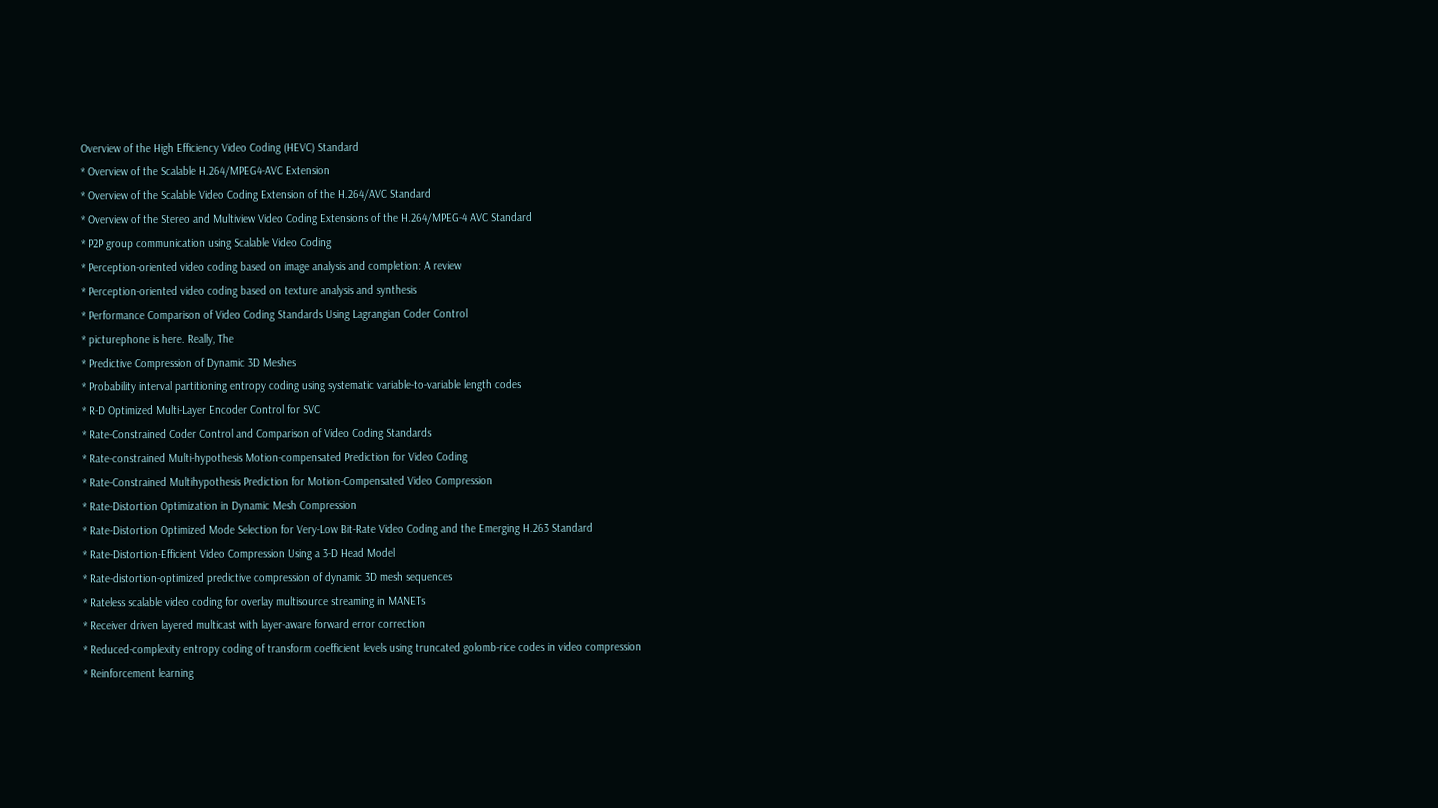Overview of the High Efficiency Video Coding (HEVC) Standard
* Overview of the Scalable H.264/MPEG4-AVC Extension
* Overview of the Scalable Video Coding Extension of the H.264/AVC Standard
* Overview of the Stereo and Multiview Video Coding Extensions of the H.264/MPEG-4 AVC Standard
* P2P group communication using Scalable Video Coding
* Perception-oriented video coding based on image analysis and completion: A review
* Perception-oriented video coding based on texture analysis and synthesis
* Performance Comparison of Video Coding Standards Using Lagrangian Coder Control
* picturephone is here. Really, The
* Predictive Compression of Dynamic 3D Meshes
* Probability interval partitioning entropy coding using systematic variable-to-variable length codes
* R-D Optimized Multi-Layer Encoder Control for SVC
* Rate-Constrained Coder Control and Comparison of Video Coding Standards
* Rate-constrained Multi-hypothesis Motion-compensated Prediction for Video Coding
* Rate-Constrained Multihypothesis Prediction for Motion-Compensated Video Compression
* Rate-Distortion Optimization in Dynamic Mesh Compression
* Rate-Distortion Optimized Mode Selection for Very-Low Bit-Rate Video Coding and the Emerging H.263 Standard
* Rate-Distortion-Efficient Video Compression Using a 3-D Head Model
* Rate-distortion-optimized predictive compression of dynamic 3D mesh sequences
* Rateless scalable video coding for overlay multisource streaming in MANETs
* Receiver driven layered multicast with layer-aware forward error correction
* Reduced-complexity entropy coding of transform coefficient levels using truncated golomb-rice codes in video compression
* Reinforcement learning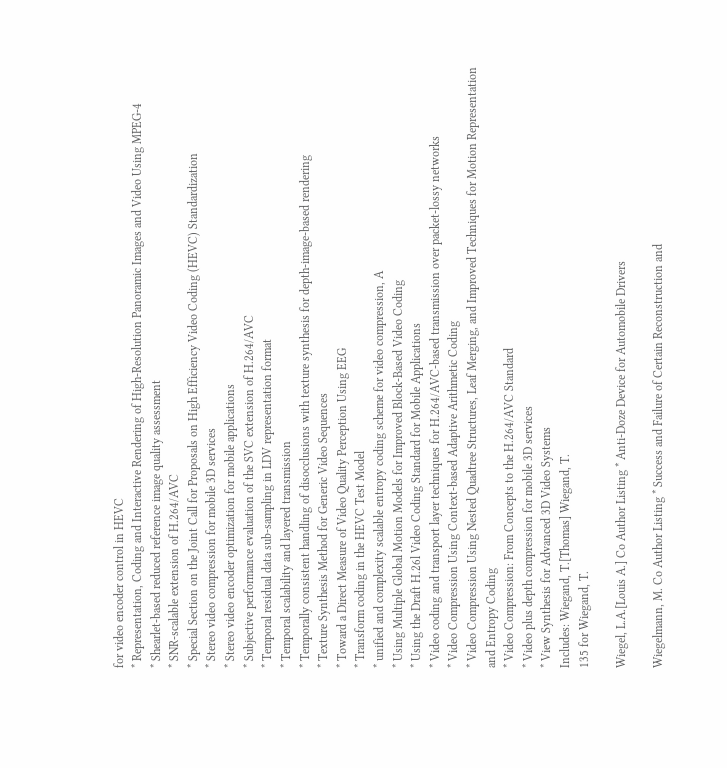for video encoder control in HEVC
* Representation, Coding and Interactive Rendering of High-Resolution Panoramic Images and Video Using MPEG-4
* Shearlet-based reduced reference image quality assessment
* SNR-scalable extension of H.264/AVC
* Special Section on the Joint Call for Proposals on High Efficiency Video Coding (HEVC) Standardization
* Stereo video compression for mobile 3D services
* Stereo video encoder optimization for mobile applications
* Subjective performance evaluation of the SVC extension of H.264/AVC
* Temporal residual data sub-sampling in LDV representation format
* Temporal scalability and layered transmission
* Temporally consistent handling of disocclusions with texture synthesis for depth-image-based rendering
* Texture Synthesis Method for Generic Video Sequences
* Toward a Direct Measure of Video Quality Perception Using EEG
* Transform coding in the HEVC Test Model
* unified and complexity scalable entropy coding scheme for video compression, A
* Using Multiple Global Motion Models for Improved Block-Based Video Coding
* Using the Draft H.26l Video Coding Standard for Mobile Applications
* Video coding and transport layer techniques for H.264/AVC-based transmission over packet-lossy networks
* Video Compression Using Context-based Adaptive Arithmetic Coding
* Video Compression Using Nested Quadtree Structures, Leaf Merging, and Improved Techniques for Motion Representation and Entropy Coding
* Video Compression: From Concepts to the H.264/AVC Standard
* Video plus depth compression for mobile 3D services
* View Synthesis for Advanced 3D Video Systems
Includes: Wiegand, T.[Thomas] Wiegand, T.
135 for Wiegand, T.

Wiegel, L.A.[Louis A.] Co Author Listing * Anti-Doze Device for Automobile Drivers

Wiegelmann, M. Co Author Listing * Success and Failure of Certain Reconstruction and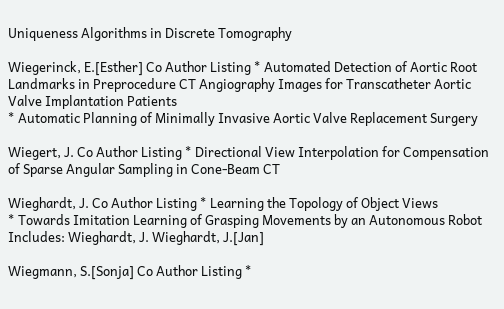Uniqueness Algorithms in Discrete Tomography

Wiegerinck, E.[Esther] Co Author Listing * Automated Detection of Aortic Root Landmarks in Preprocedure CT Angiography Images for Transcatheter Aortic Valve Implantation Patients
* Automatic Planning of Minimally Invasive Aortic Valve Replacement Surgery

Wiegert, J. Co Author Listing * Directional View Interpolation for Compensation of Sparse Angular Sampling in Cone-Beam CT

Wieghardt, J. Co Author Listing * Learning the Topology of Object Views
* Towards Imitation Learning of Grasping Movements by an Autonomous Robot
Includes: Wieghardt, J. Wieghardt, J.[Jan]

Wiegmann, S.[Sonja] Co Author Listing *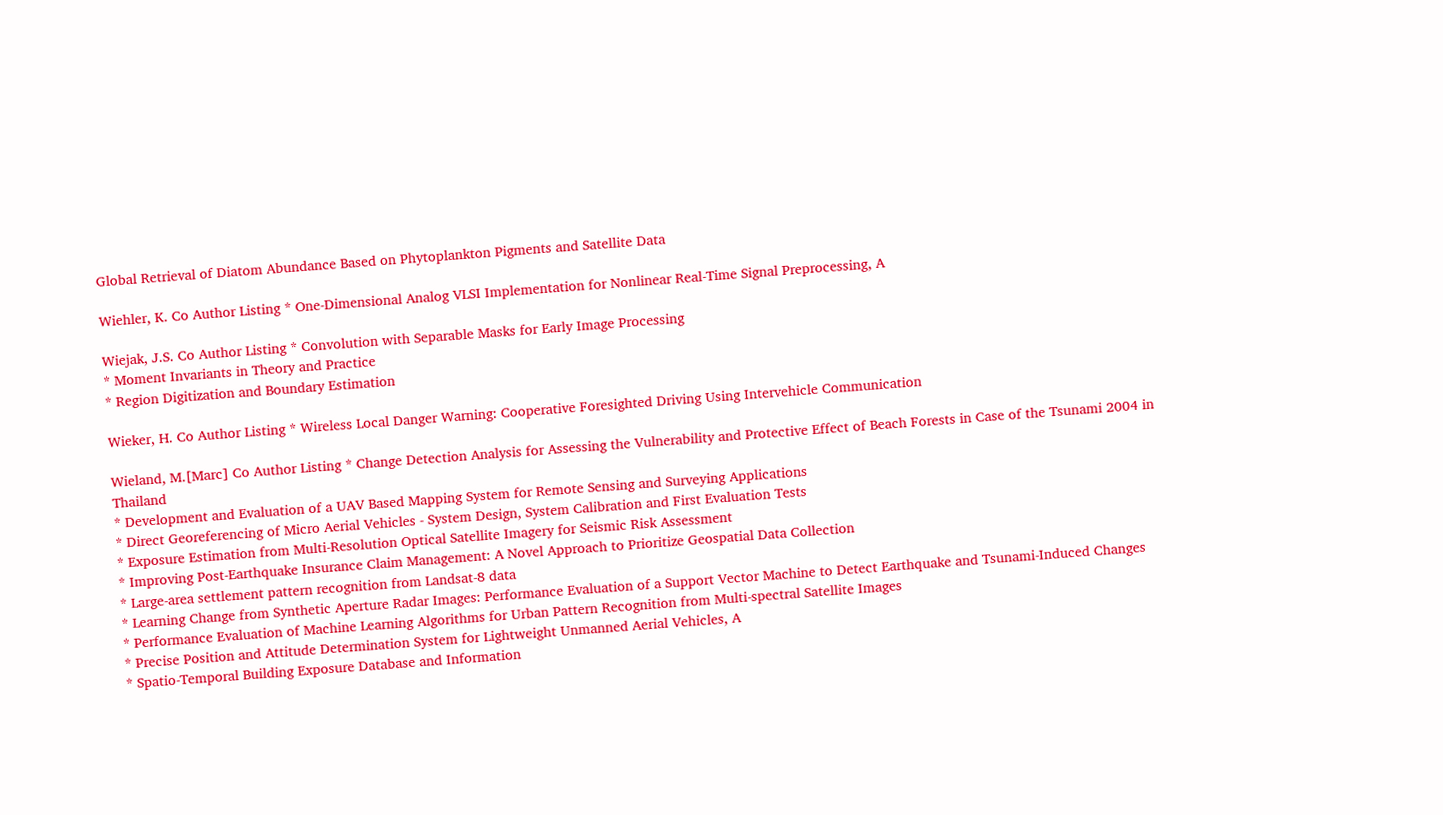Global Retrieval of Diatom Abundance Based on Phytoplankton Pigments and Satellite Data

Wiehler, K. Co Author Listing * One-Dimensional Analog VLSI Implementation for Nonlinear Real-Time Signal Preprocessing, A

Wiejak, J.S. Co Author Listing * Convolution with Separable Masks for Early Image Processing
* Moment Invariants in Theory and Practice
* Region Digitization and Boundary Estimation

Wieker, H. Co Author Listing * Wireless Local Danger Warning: Cooperative Foresighted Driving Using Intervehicle Communication

Wieland, M.[Marc] Co Author Listing * Change Detection Analysis for Assessing the Vulnerability and Protective Effect of Beach Forests in Case of the Tsunami 2004 in Thailand
* Development and Evaluation of a UAV Based Mapping System for Remote Sensing and Surveying Applications
* Direct Georeferencing of Micro Aerial Vehicles - System Design, System Calibration and First Evaluation Tests
* Exposure Estimation from Multi-Resolution Optical Satellite Imagery for Seismic Risk Assessment
* Improving Post-Earthquake Insurance Claim Management: A Novel Approach to Prioritize Geospatial Data Collection
* Large-area settlement pattern recognition from Landsat-8 data
* Learning Change from Synthetic Aperture Radar Images: Performance Evaluation of a Support Vector Machine to Detect Earthquake and Tsunami-Induced Changes
* Performance Evaluation of Machine Learning Algorithms for Urban Pattern Recognition from Multi-spectral Satellite Images
* Precise Position and Attitude Determination System for Lightweight Unmanned Aerial Vehicles, A
* Spatio-Temporal Building Exposure Database and Information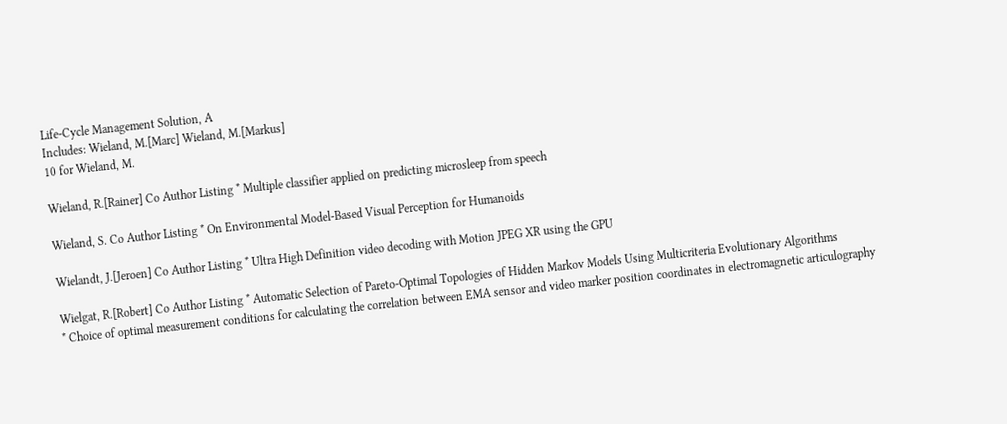Life-Cycle Management Solution, A
Includes: Wieland, M.[Marc] Wieland, M.[Markus]
10 for Wieland, M.

Wieland, R.[Rainer] Co Author Listing * Multiple classifier applied on predicting microsleep from speech

Wieland, S. Co Author Listing * On Environmental Model-Based Visual Perception for Humanoids

Wielandt, J.[Jeroen] Co Author Listing * Ultra High Definition video decoding with Motion JPEG XR using the GPU

Wielgat, R.[Robert] Co Author Listing * Automatic Selection of Pareto-Optimal Topologies of Hidden Markov Models Using Multicriteria Evolutionary Algorithms
* Choice of optimal measurement conditions for calculating the correlation between EMA sensor and video marker position coordinates in electromagnetic articulography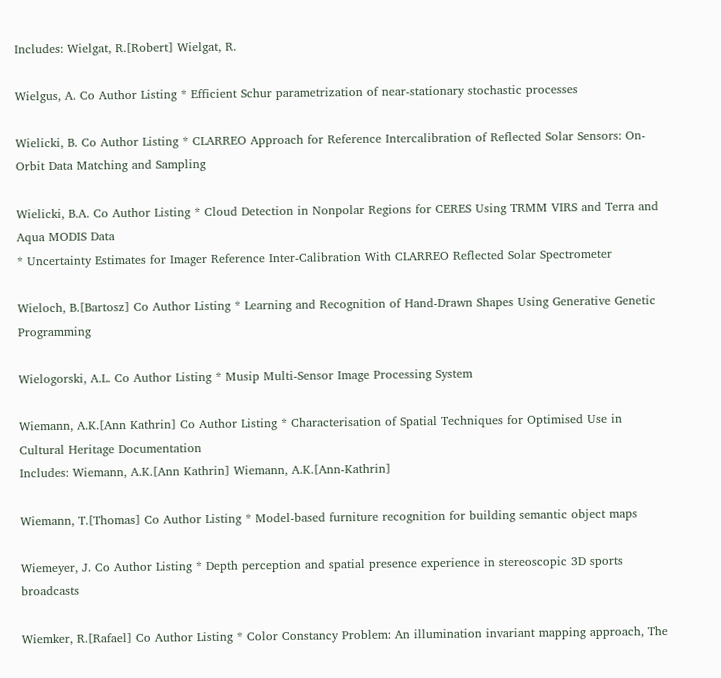Includes: Wielgat, R.[Robert] Wielgat, R.

Wielgus, A. Co Author Listing * Efficient Schur parametrization of near-stationary stochastic processes

Wielicki, B. Co Author Listing * CLARREO Approach for Reference Intercalibration of Reflected Solar Sensors: On-Orbit Data Matching and Sampling

Wielicki, B.A. Co Author Listing * Cloud Detection in Nonpolar Regions for CERES Using TRMM VIRS and Terra and Aqua MODIS Data
* Uncertainty Estimates for Imager Reference Inter-Calibration With CLARREO Reflected Solar Spectrometer

Wieloch, B.[Bartosz] Co Author Listing * Learning and Recognition of Hand-Drawn Shapes Using Generative Genetic Programming

Wielogorski, A.L. Co Author Listing * Musip Multi-Sensor Image Processing System

Wiemann, A.K.[Ann Kathrin] Co Author Listing * Characterisation of Spatial Techniques for Optimised Use in Cultural Heritage Documentation
Includes: Wiemann, A.K.[Ann Kathrin] Wiemann, A.K.[Ann-Kathrin]

Wiemann, T.[Thomas] Co Author Listing * Model-based furniture recognition for building semantic object maps

Wiemeyer, J. Co Author Listing * Depth perception and spatial presence experience in stereoscopic 3D sports broadcasts

Wiemker, R.[Rafael] Co Author Listing * Color Constancy Problem: An illumination invariant mapping approach, The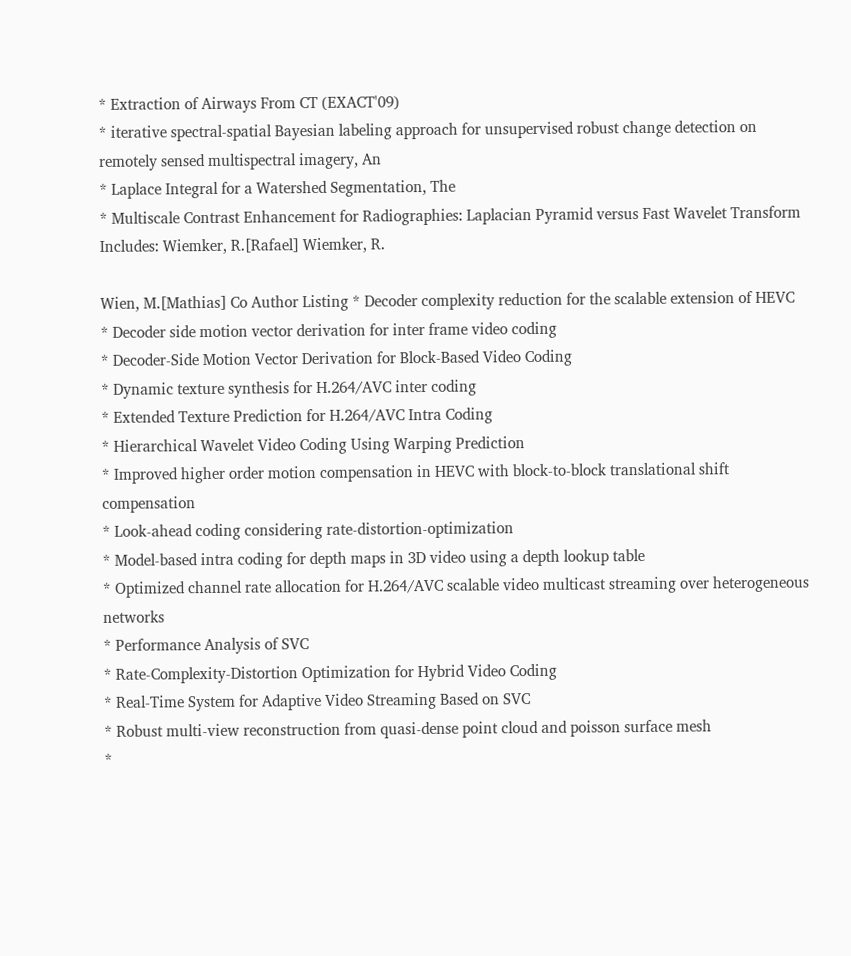* Extraction of Airways From CT (EXACT'09)
* iterative spectral-spatial Bayesian labeling approach for unsupervised robust change detection on remotely sensed multispectral imagery, An
* Laplace Integral for a Watershed Segmentation, The
* Multiscale Contrast Enhancement for Radiographies: Laplacian Pyramid versus Fast Wavelet Transform
Includes: Wiemker, R.[Rafael] Wiemker, R.

Wien, M.[Mathias] Co Author Listing * Decoder complexity reduction for the scalable extension of HEVC
* Decoder side motion vector derivation for inter frame video coding
* Decoder-Side Motion Vector Derivation for Block-Based Video Coding
* Dynamic texture synthesis for H.264/AVC inter coding
* Extended Texture Prediction for H.264/AVC Intra Coding
* Hierarchical Wavelet Video Coding Using Warping Prediction
* Improved higher order motion compensation in HEVC with block-to-block translational shift compensation
* Look-ahead coding considering rate-distortion-optimization
* Model-based intra coding for depth maps in 3D video using a depth lookup table
* Optimized channel rate allocation for H.264/AVC scalable video multicast streaming over heterogeneous networks
* Performance Analysis of SVC
* Rate-Complexity-Distortion Optimization for Hybrid Video Coding
* Real-Time System for Adaptive Video Streaming Based on SVC
* Robust multi-view reconstruction from quasi-dense point cloud and poisson surface mesh
*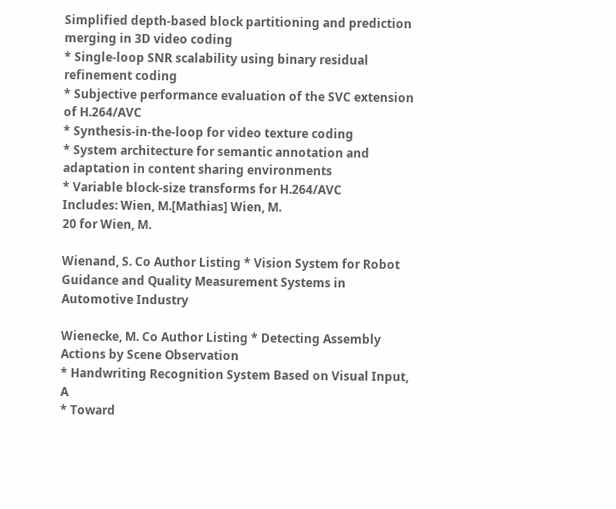Simplified depth-based block partitioning and prediction merging in 3D video coding
* Single-loop SNR scalability using binary residual refinement coding
* Subjective performance evaluation of the SVC extension of H.264/AVC
* Synthesis-in-the-loop for video texture coding
* System architecture for semantic annotation and adaptation in content sharing environments
* Variable block-size transforms for H.264/AVC
Includes: Wien, M.[Mathias] Wien, M.
20 for Wien, M.

Wienand, S. Co Author Listing * Vision System for Robot Guidance and Quality Measurement Systems in Automotive Industry

Wienecke, M. Co Author Listing * Detecting Assembly Actions by Scene Observation
* Handwriting Recognition System Based on Visual Input, A
* Toward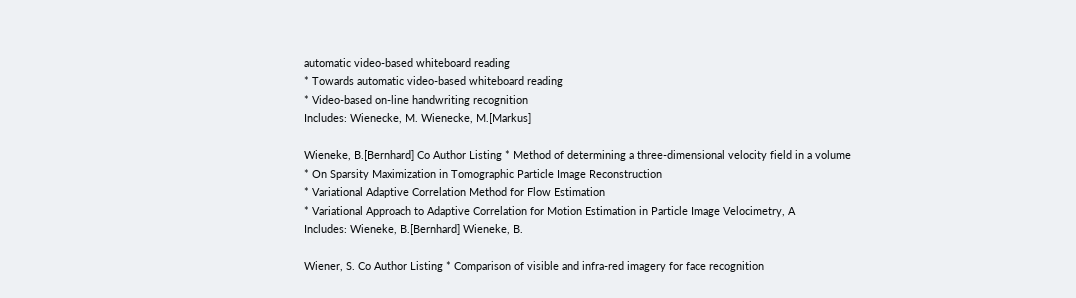automatic video-based whiteboard reading
* Towards automatic video-based whiteboard reading
* Video-based on-line handwriting recognition
Includes: Wienecke, M. Wienecke, M.[Markus]

Wieneke, B.[Bernhard] Co Author Listing * Method of determining a three-dimensional velocity field in a volume
* On Sparsity Maximization in Tomographic Particle Image Reconstruction
* Variational Adaptive Correlation Method for Flow Estimation
* Variational Approach to Adaptive Correlation for Motion Estimation in Particle Image Velocimetry, A
Includes: Wieneke, B.[Bernhard] Wieneke, B.

Wiener, S. Co Author Listing * Comparison of visible and infra-red imagery for face recognition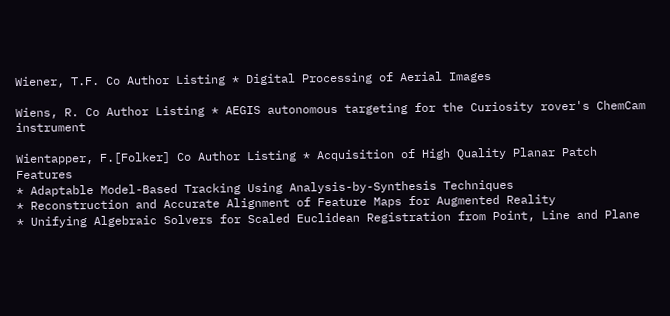Wiener, T.F. Co Author Listing * Digital Processing of Aerial Images

Wiens, R. Co Author Listing * AEGIS autonomous targeting for the Curiosity rover's ChemCam instrument

Wientapper, F.[Folker] Co Author Listing * Acquisition of High Quality Planar Patch Features
* Adaptable Model-Based Tracking Using Analysis-by-Synthesis Techniques
* Reconstruction and Accurate Alignment of Feature Maps for Augmented Reality
* Unifying Algebraic Solvers for Scaled Euclidean Registration from Point, Line and Plane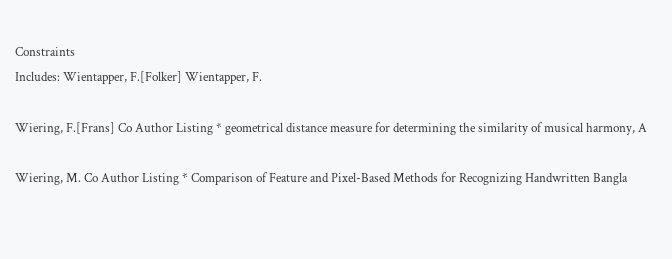Constraints
Includes: Wientapper, F.[Folker] Wientapper, F.

Wiering, F.[Frans] Co Author Listing * geometrical distance measure for determining the similarity of musical harmony, A

Wiering, M. Co Author Listing * Comparison of Feature and Pixel-Based Methods for Recognizing Handwritten Bangla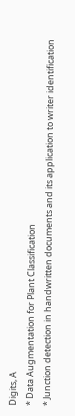Digits, A
* Data Augmentation for Plant Classification
* Junction detection in handwritten documents and its application to writer identification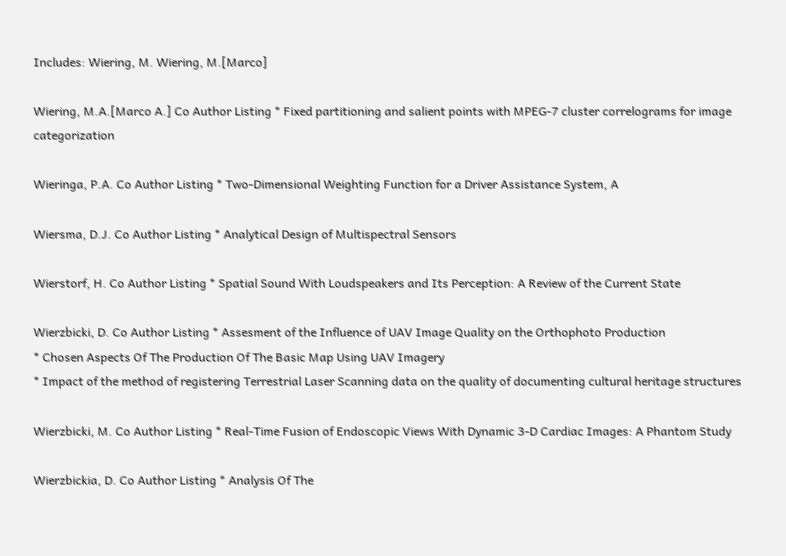Includes: Wiering, M. Wiering, M.[Marco]

Wiering, M.A.[Marco A.] Co Author Listing * Fixed partitioning and salient points with MPEG-7 cluster correlograms for image categorization

Wieringa, P.A. Co Author Listing * Two-Dimensional Weighting Function for a Driver Assistance System, A

Wiersma, D.J. Co Author Listing * Analytical Design of Multispectral Sensors

Wierstorf, H. Co Author Listing * Spatial Sound With Loudspeakers and Its Perception: A Review of the Current State

Wierzbicki, D. Co Author Listing * Assesment of the Influence of UAV Image Quality on the Orthophoto Production
* Chosen Aspects Of The Production Of The Basic Map Using UAV Imagery
* Impact of the method of registering Terrestrial Laser Scanning data on the quality of documenting cultural heritage structures

Wierzbicki, M. Co Author Listing * Real-Time Fusion of Endoscopic Views With Dynamic 3-D Cardiac Images: A Phantom Study

Wierzbickia, D. Co Author Listing * Analysis Of The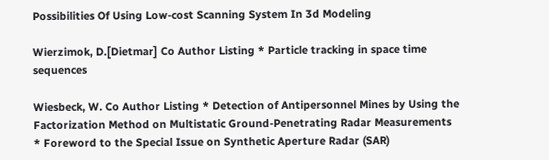Possibilities Of Using Low-cost Scanning System In 3d Modeling

Wierzimok, D.[Dietmar] Co Author Listing * Particle tracking in space time sequences

Wiesbeck, W. Co Author Listing * Detection of Antipersonnel Mines by Using the Factorization Method on Multistatic Ground-Penetrating Radar Measurements
* Foreword to the Special Issue on Synthetic Aperture Radar (SAR)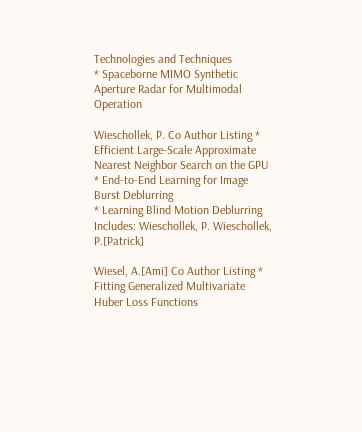Technologies and Techniques
* Spaceborne MIMO Synthetic Aperture Radar for Multimodal Operation

Wieschollek, P. Co Author Listing * Efficient Large-Scale Approximate Nearest Neighbor Search on the GPU
* End-to-End Learning for Image Burst Deblurring
* Learning Blind Motion Deblurring
Includes: Wieschollek, P. Wieschollek, P.[Patrick]

Wiesel, A.[Ami] Co Author Listing * Fitting Generalized Multivariate Huber Loss Functions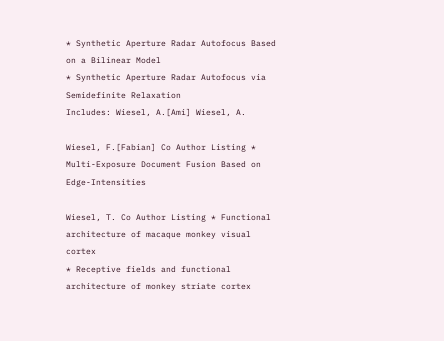* Synthetic Aperture Radar Autofocus Based on a Bilinear Model
* Synthetic Aperture Radar Autofocus via Semidefinite Relaxation
Includes: Wiesel, A.[Ami] Wiesel, A.

Wiesel, F.[Fabian] Co Author Listing * Multi-Exposure Document Fusion Based on Edge-Intensities

Wiesel, T. Co Author Listing * Functional architecture of macaque monkey visual cortex
* Receptive fields and functional architecture of monkey striate cortex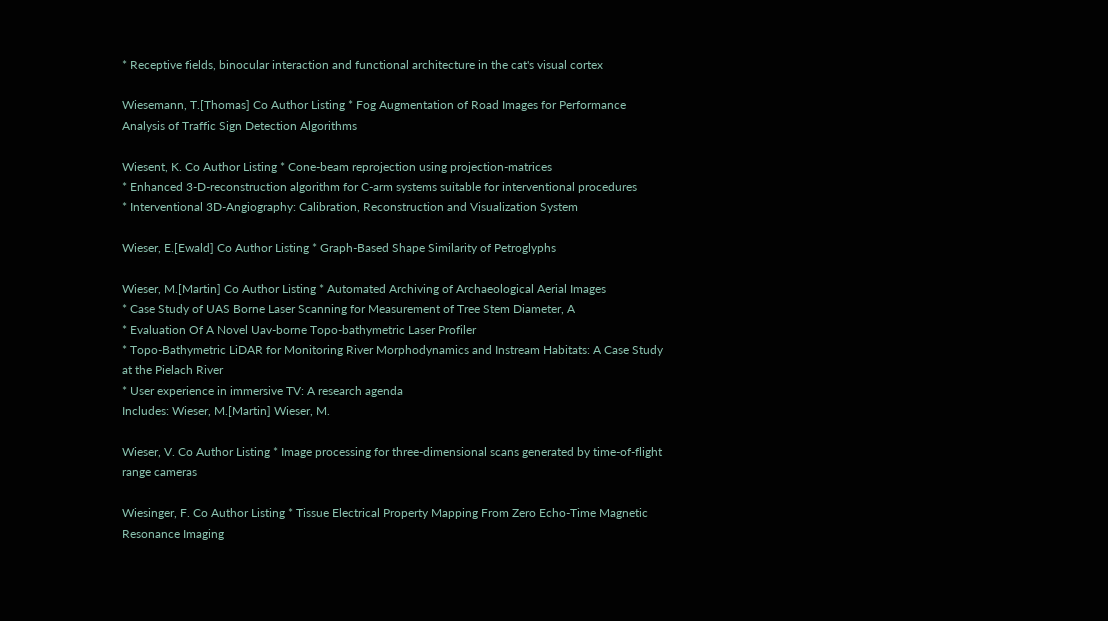* Receptive fields, binocular interaction and functional architecture in the cat's visual cortex

Wiesemann, T.[Thomas] Co Author Listing * Fog Augmentation of Road Images for Performance Analysis of Traffic Sign Detection Algorithms

Wiesent, K. Co Author Listing * Cone-beam reprojection using projection-matrices
* Enhanced 3-D-reconstruction algorithm for C-arm systems suitable for interventional procedures
* Interventional 3D-Angiography: Calibration, Reconstruction and Visualization System

Wieser, E.[Ewald] Co Author Listing * Graph-Based Shape Similarity of Petroglyphs

Wieser, M.[Martin] Co Author Listing * Automated Archiving of Archaeological Aerial Images
* Case Study of UAS Borne Laser Scanning for Measurement of Tree Stem Diameter, A
* Evaluation Of A Novel Uav-borne Topo-bathymetric Laser Profiler
* Topo-Bathymetric LiDAR for Monitoring River Morphodynamics and Instream Habitats: A Case Study at the Pielach River
* User experience in immersive TV: A research agenda
Includes: Wieser, M.[Martin] Wieser, M.

Wieser, V. Co Author Listing * Image processing for three-dimensional scans generated by time-of-flight range cameras

Wiesinger, F. Co Author Listing * Tissue Electrical Property Mapping From Zero Echo-Time Magnetic Resonance Imaging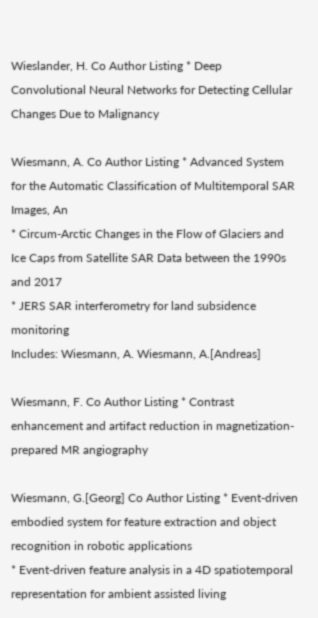Wieslander, H. Co Author Listing * Deep Convolutional Neural Networks for Detecting Cellular Changes Due to Malignancy

Wiesmann, A. Co Author Listing * Advanced System for the Automatic Classification of Multitemporal SAR Images, An
* Circum-Arctic Changes in the Flow of Glaciers and Ice Caps from Satellite SAR Data between the 1990s and 2017
* JERS SAR interferometry for land subsidence monitoring
Includes: Wiesmann, A. Wiesmann, A.[Andreas]

Wiesmann, F. Co Author Listing * Contrast enhancement and artifact reduction in magnetization-prepared MR angiography

Wiesmann, G.[Georg] Co Author Listing * Event-driven embodied system for feature extraction and object recognition in robotic applications
* Event-driven feature analysis in a 4D spatiotemporal representation for ambient assisted living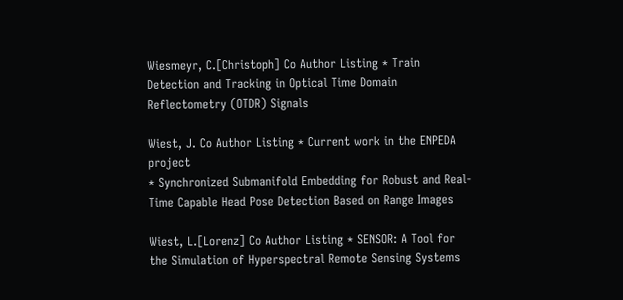Wiesmeyr, C.[Christoph] Co Author Listing * Train Detection and Tracking in Optical Time Domain Reflectometry (OTDR) Signals

Wiest, J. Co Author Listing * Current work in the ENPEDA project
* Synchronized Submanifold Embedding for Robust and Real-Time Capable Head Pose Detection Based on Range Images

Wiest, L.[Lorenz] Co Author Listing * SENSOR: A Tool for the Simulation of Hyperspectral Remote Sensing Systems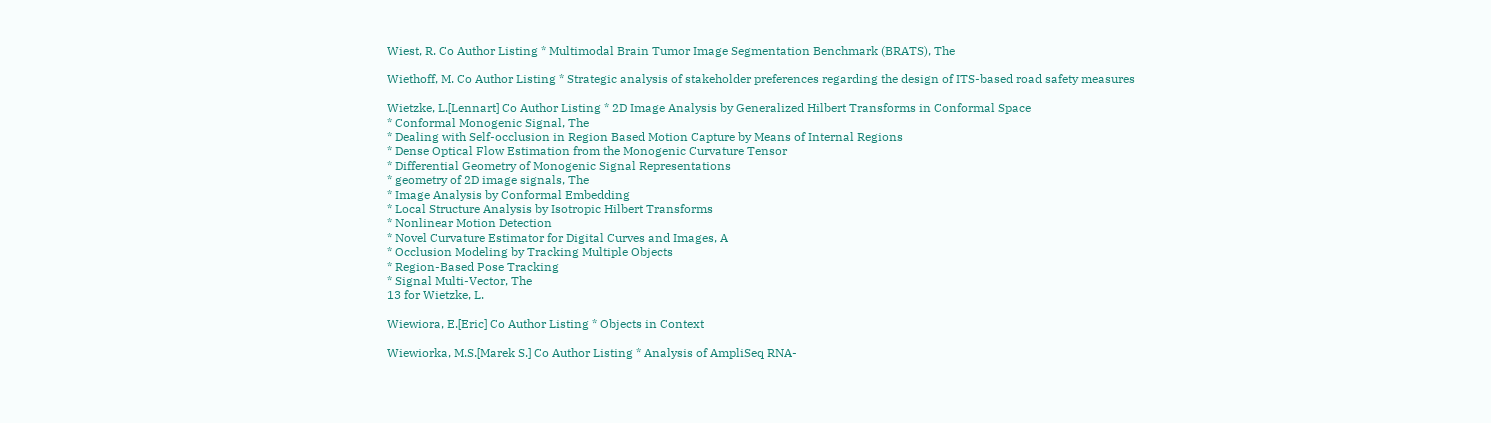Wiest, R. Co Author Listing * Multimodal Brain Tumor Image Segmentation Benchmark (BRATS), The

Wiethoff, M. Co Author Listing * Strategic analysis of stakeholder preferences regarding the design of ITS-based road safety measures

Wietzke, L.[Lennart] Co Author Listing * 2D Image Analysis by Generalized Hilbert Transforms in Conformal Space
* Conformal Monogenic Signal, The
* Dealing with Self-occlusion in Region Based Motion Capture by Means of Internal Regions
* Dense Optical Flow Estimation from the Monogenic Curvature Tensor
* Differential Geometry of Monogenic Signal Representations
* geometry of 2D image signals, The
* Image Analysis by Conformal Embedding
* Local Structure Analysis by Isotropic Hilbert Transforms
* Nonlinear Motion Detection
* Novel Curvature Estimator for Digital Curves and Images, A
* Occlusion Modeling by Tracking Multiple Objects
* Region-Based Pose Tracking
* Signal Multi-Vector, The
13 for Wietzke, L.

Wiewiora, E.[Eric] Co Author Listing * Objects in Context

Wiewiorka, M.S.[Marek S.] Co Author Listing * Analysis of AmpliSeq RNA-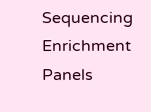Sequencing Enrichment Panels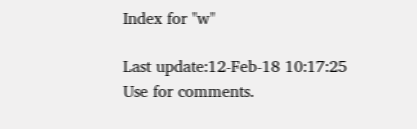Index for "w"

Last update:12-Feb-18 10:17:25
Use for comments.